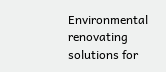Environmental renovating solutions for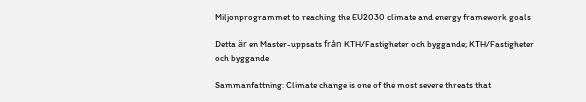Miljonprogrammet to reaching the EU2030 climate and energy framework goals

Detta är en Master-uppsats från KTH/Fastigheter och byggande; KTH/Fastigheter och byggande

Sammanfattning: Climate change is one of the most severe threats that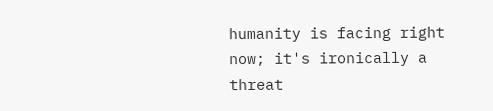humanity is facing right now; it's ironically a threat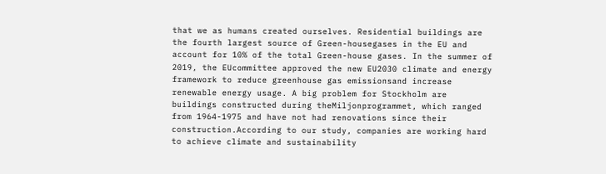that we as humans created ourselves. Residential buildings are the fourth largest source of Green-housegases in the EU and account for 10% of the total Green-house gases. In the summer of 2019, the EUcommittee approved the new EU2030 climate and energy framework to reduce greenhouse gas emissionsand increase renewable energy usage. A big problem for Stockholm are buildings constructed during theMiljonprogrammet, which ranged from 1964-1975 and have not had renovations since their construction.According to our study, companies are working hard to achieve climate and sustainability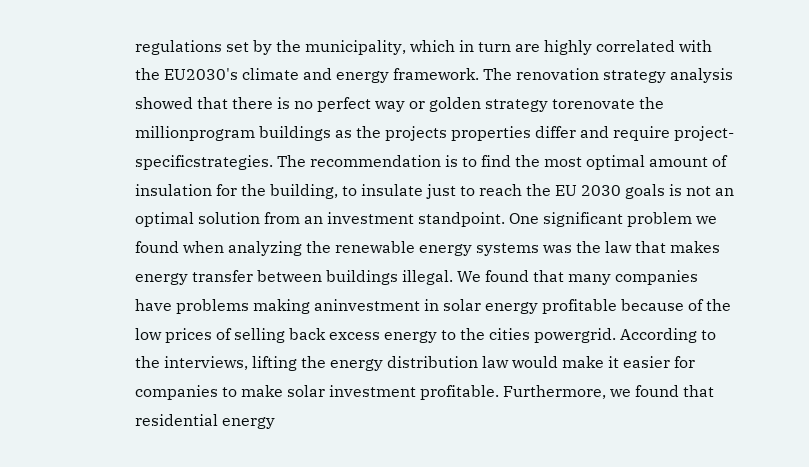regulations set by the municipality, which in turn are highly correlated with the EU2030's climate and energy framework. The renovation strategy analysis showed that there is no perfect way or golden strategy torenovate the millionprogram buildings as the projects properties differ and require project-specificstrategies. The recommendation is to find the most optimal amount of insulation for the building, to insulate just to reach the EU 2030 goals is not an optimal solution from an investment standpoint. One significant problem we found when analyzing the renewable energy systems was the law that makes energy transfer between buildings illegal. We found that many companies have problems making aninvestment in solar energy profitable because of the low prices of selling back excess energy to the cities powergrid. According to the interviews, lifting the energy distribution law would make it easier for companies to make solar investment profitable. Furthermore, we found that residential energy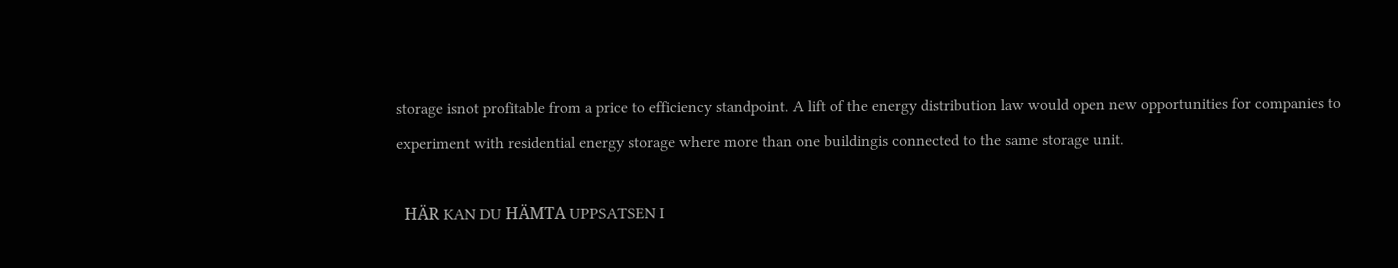storage isnot profitable from a price to efficiency standpoint. A lift of the energy distribution law would open new opportunities for companies to experiment with residential energy storage where more than one buildingis connected to the same storage unit.

  HÄR KAN DU HÄMTA UPPSATSEN I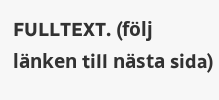FULLTEXT. (följ länken till nästa sida)